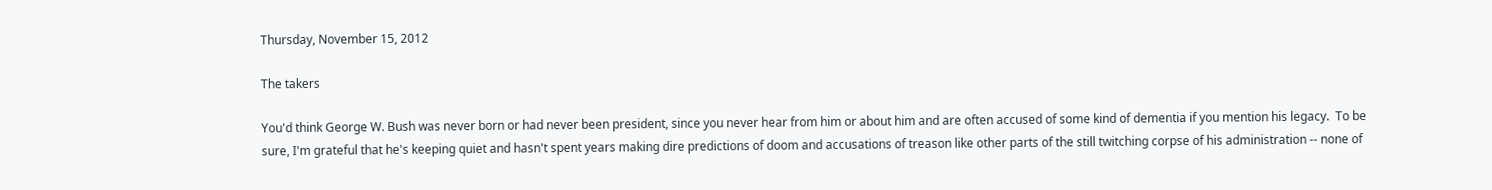Thursday, November 15, 2012

The takers

You'd think George W. Bush was never born or had never been president, since you never hear from him or about him and are often accused of some kind of dementia if you mention his legacy.  To be sure, I'm grateful that he's keeping quiet and hasn't spent years making dire predictions of doom and accusations of treason like other parts of the still twitching corpse of his administration -- none of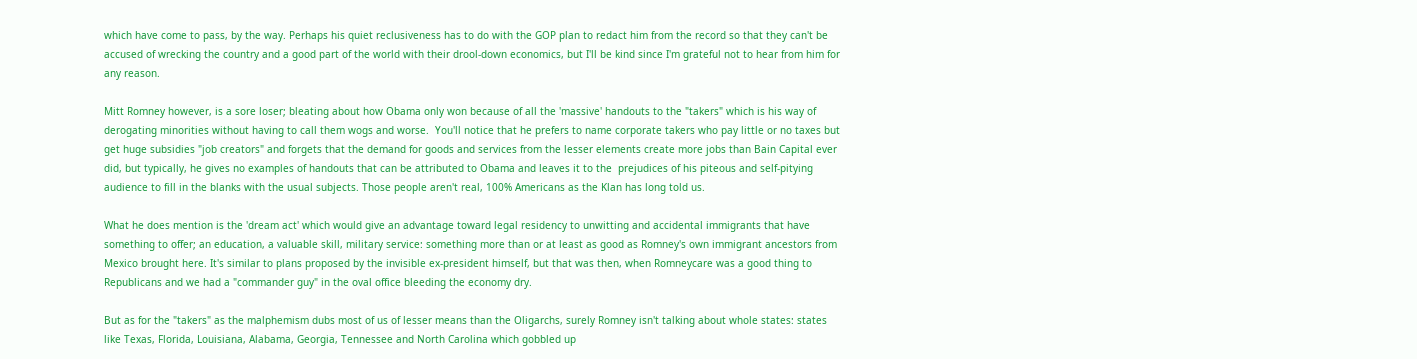which have come to pass, by the way. Perhaps his quiet reclusiveness has to do with the GOP plan to redact him from the record so that they can't be accused of wrecking the country and a good part of the world with their drool-down economics, but I'll be kind since I'm grateful not to hear from him for any reason.

Mitt Romney however, is a sore loser; bleating about how Obama only won because of all the 'massive' handouts to the "takers" which is his way of derogating minorities without having to call them wogs and worse.  You'll notice that he prefers to name corporate takers who pay little or no taxes but get huge subsidies "job creators" and forgets that the demand for goods and services from the lesser elements create more jobs than Bain Capital ever did, but typically, he gives no examples of handouts that can be attributed to Obama and leaves it to the  prejudices of his piteous and self-pitying audience to fill in the blanks with the usual subjects. Those people aren't real, 100% Americans as the Klan has long told us.

What he does mention is the 'dream act' which would give an advantage toward legal residency to unwitting and accidental immigrants that have something to offer; an education, a valuable skill, military service: something more than or at least as good as Romney's own immigrant ancestors from Mexico brought here. It's similar to plans proposed by the invisible ex-president himself, but that was then, when Romneycare was a good thing to Republicans and we had a "commander guy" in the oval office bleeding the economy dry.

But as for the "takers" as the malphemism dubs most of us of lesser means than the Oligarchs, surely Romney isn't talking about whole states: states like Texas, Florida, Louisiana, Alabama, Georgia, Tennessee and North Carolina which gobbled up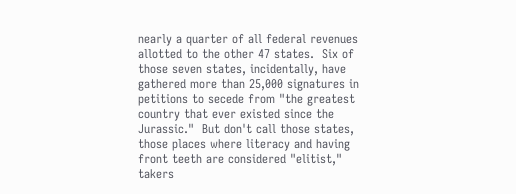nearly a quarter of all federal revenues allotted to the other 47 states.  Six of those seven states, incidentally, have gathered more than 25,000 signatures in petitions to secede from "the greatest country that ever existed since the Jurassic."  But don't call those states, those places where literacy and having front teeth are considered "elitist," takers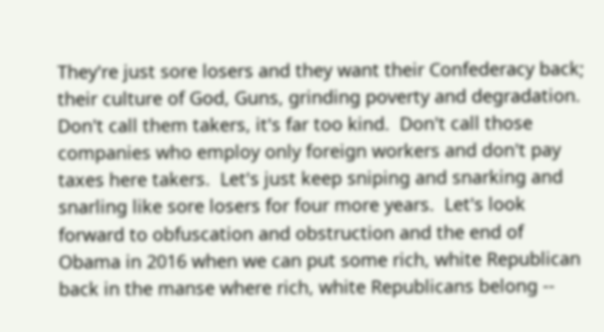They're just sore losers and they want their Confederacy back; their culture of God, Guns, grinding poverty and degradation.  Don't call them takers, it's far too kind.  Don't call those companies who employ only foreign workers and don't pay taxes here takers.  Let's just keep sniping and snarking and snarling like sore losers for four more years.  Let's look forward to obfuscation and obstruction and the end of Obama in 2016 when we can put some rich, white Republican back in the manse where rich, white Republicans belong --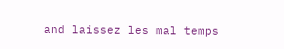and laissez les mal temps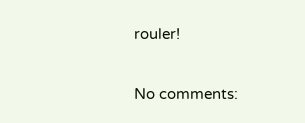rouler!

No comments: